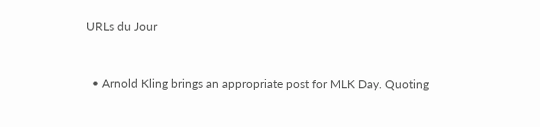URLs du Jour


  • Arnold Kling brings an appropriate post for MLK Day. Quoting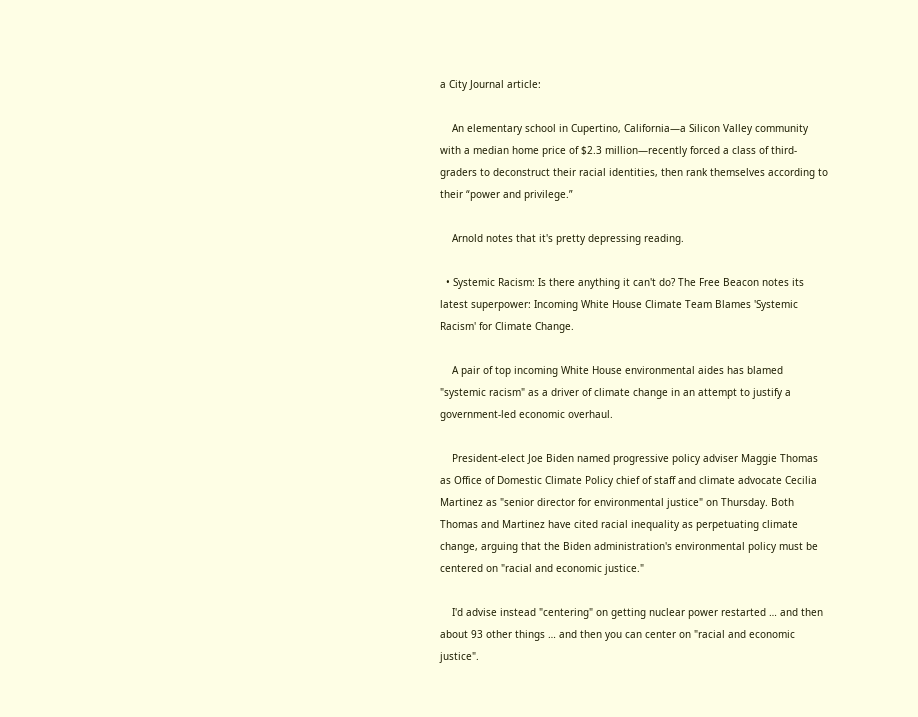a City Journal article:

    An elementary school in Cupertino, California—a Silicon Valley community with a median home price of $2.3 million—recently forced a class of third-graders to deconstruct their racial identities, then rank themselves according to their “power and privilege.”

    Arnold notes that it's pretty depressing reading.

  • Systemic Racism: Is there anything it can't do? The Free Beacon notes its latest superpower: Incoming White House Climate Team Blames 'Systemic Racism' for Climate Change.

    A pair of top incoming White House environmental aides has blamed "systemic racism" as a driver of climate change in an attempt to justify a government-led economic overhaul.

    President-elect Joe Biden named progressive policy adviser Maggie Thomas as Office of Domestic Climate Policy chief of staff and climate advocate Cecilia Martinez as "senior director for environmental justice" on Thursday. Both Thomas and Martinez have cited racial inequality as perpetuating climate change, arguing that the Biden administration's environmental policy must be centered on "racial and economic justice."

    I'd advise instead "centering" on getting nuclear power restarted … and then about 93 other things … and then you can center on "racial and economic justice".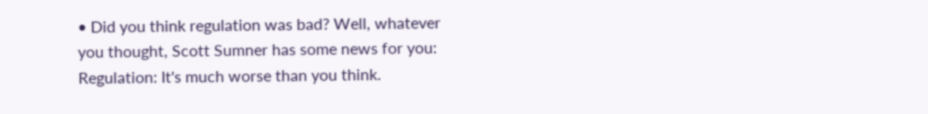• Did you think regulation was bad? Well, whatever you thought, Scott Sumner has some news for you: Regulation: It's much worse than you think.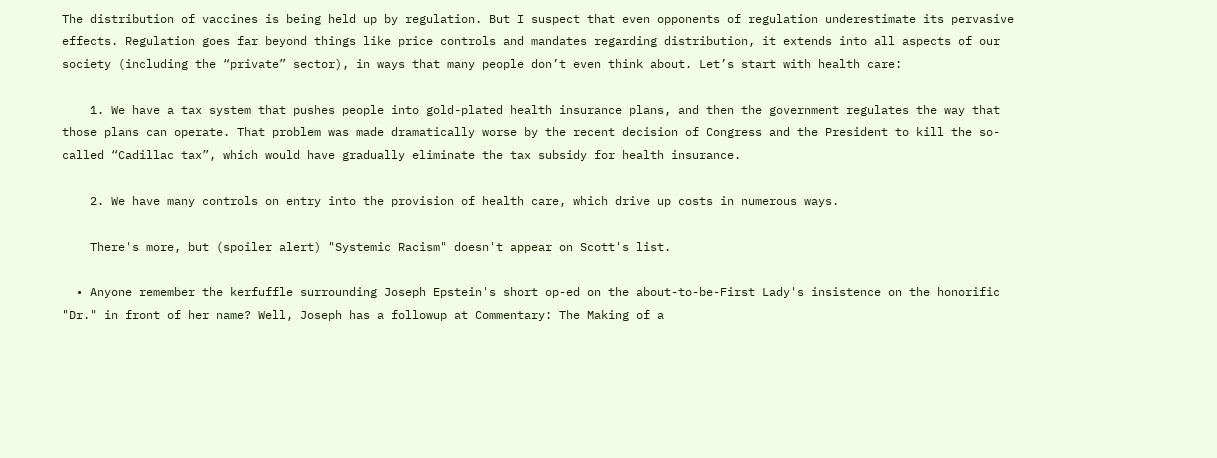The distribution of vaccines is being held up by regulation. But I suspect that even opponents of regulation underestimate its pervasive effects. Regulation goes far beyond things like price controls and mandates regarding distribution, it extends into all aspects of our society (including the “private” sector), in ways that many people don’t even think about. Let’s start with health care:

    1. We have a tax system that pushes people into gold-plated health insurance plans, and then the government regulates the way that those plans can operate. That problem was made dramatically worse by the recent decision of Congress and the President to kill the so-called “Cadillac tax”, which would have gradually eliminate the tax subsidy for health insurance.

    2. We have many controls on entry into the provision of health care, which drive up costs in numerous ways.

    There's more, but (spoiler alert) "Systemic Racism" doesn't appear on Scott's list.

  • Anyone remember the kerfuffle surrounding Joseph Epstein's short op-ed on the about-to-be-First Lady's insistence on the honorific "Dr." in front of her name? Well, Joseph has a followup at Commentary: The Making of a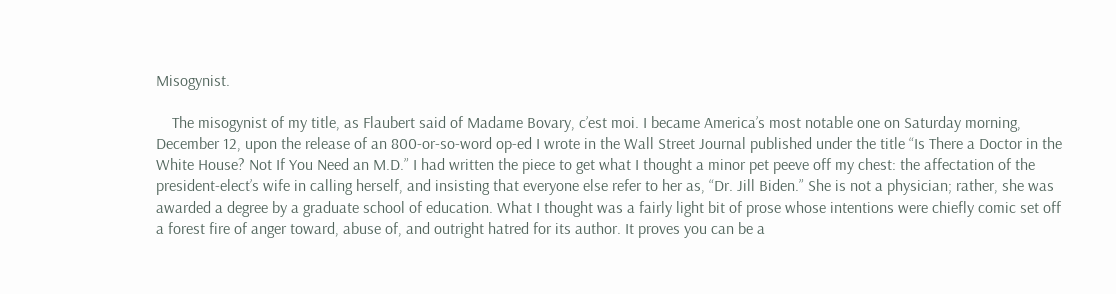Misogynist.

    The misogynist of my title, as Flaubert said of Madame Bovary, c’est moi. I became America’s most notable one on Saturday morning, December 12, upon the release of an 800-or-so-word op-ed I wrote in the Wall Street Journal published under the title “Is There a Doctor in the White House? Not If You Need an M.D.” I had written the piece to get what I thought a minor pet peeve off my chest: the affectation of the president-elect’s wife in calling herself, and insisting that everyone else refer to her as, “Dr. Jill Biden.” She is not a physician; rather, she was awarded a degree by a graduate school of education. What I thought was a fairly light bit of prose whose intentions were chiefly comic set off a forest fire of anger toward, abuse of, and outright hatred for its author. It proves you can be a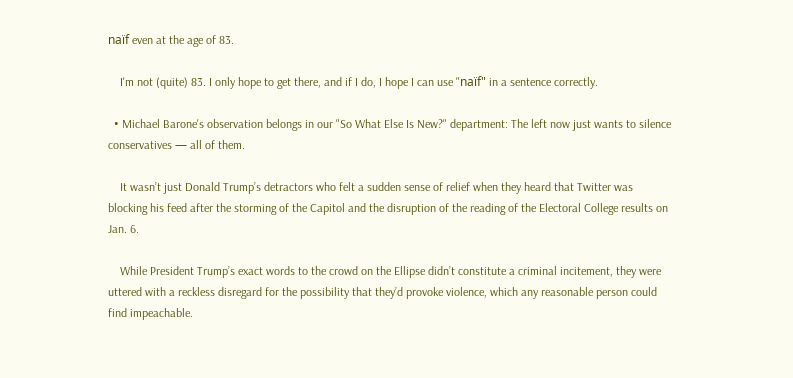naïf even at the age of 83.

    I'm not (quite) 83. I only hope to get there, and if I do, I hope I can use "naïf" in a sentence correctly.

  • Michael Barone's observation belongs in our "So What Else Is New?" department: The left now just wants to silence conservatives — all of them.

    It wasn’t just Donald Trump’s detractors who felt a sudden sense of relief when they heard that Twitter was blocking his feed after the storming of the Capitol and the disruption of the reading of the Electoral College results on Jan. 6.

    While President Trump’s exact words to the crowd on the Ellipse didn’t constitute a criminal incitement, they were uttered with a reckless disregard for the possibility that they’d provoke violence, which any reasonable person could find impeachable.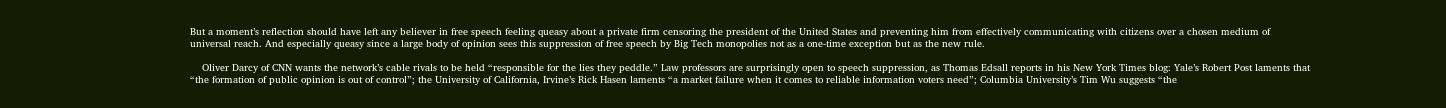But a moment’s reflection should have left any believer in free speech feeling queasy about a private firm censoring the president of the United States and preventing him from effectively communicating with citizens over a chosen medium of universal reach. And especially queasy since a large body of opinion sees this suppression of free speech by Big Tech monopolies not as a one-time exception but as the new rule.

    Oliver Darcy of CNN wants the network’s cable rivals to be held “responsible for the lies they peddle.” Law professors are surprisingly open to speech suppression, as Thomas Edsall reports in his New York Times blog: Yale’s Robert Post laments that “the formation of public opinion is out of control”; the University of California, Irvine’s Rick Hasen laments “a market failure when it comes to reliable information voters need”; Columbia University’s Tim Wu suggests “the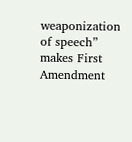weaponization of speech” makes First Amendment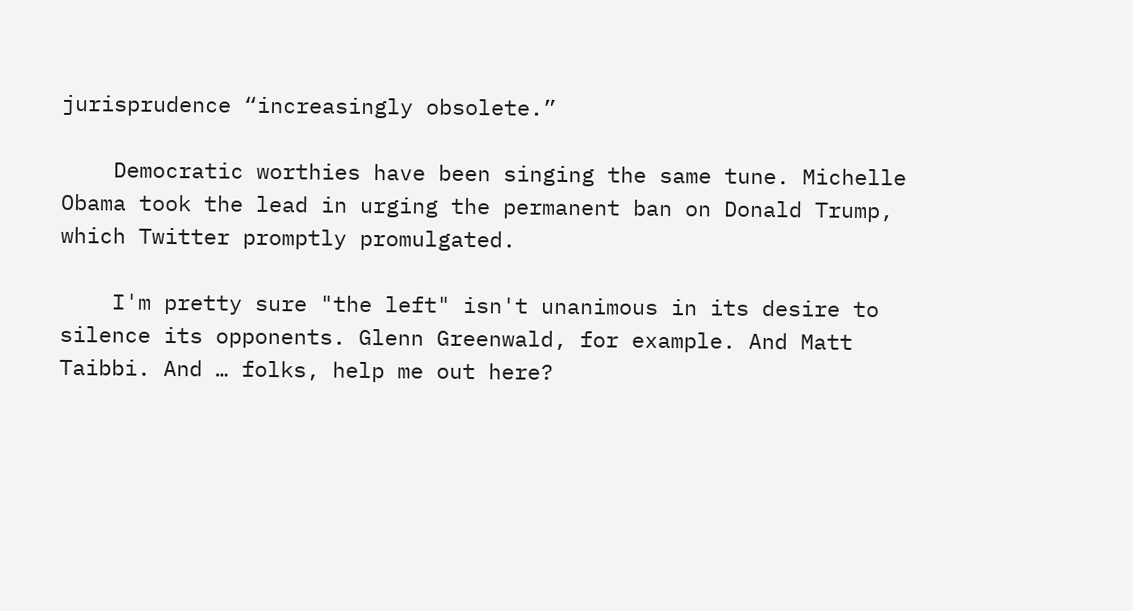jurisprudence “increasingly obsolete.”

    Democratic worthies have been singing the same tune. Michelle Obama took the lead in urging the permanent ban on Donald Trump, which Twitter promptly promulgated.

    I'm pretty sure "the left" isn't unanimous in its desire to silence its opponents. Glenn Greenwald, for example. And Matt Taibbi. And … folks, help me out here?